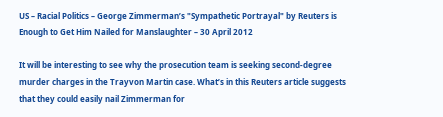US – Racial Politics – George Zimmerman’s "Sympathetic Portrayal" by Reuters is Enough to Get Him Nailed for Manslaughter – 30 April 2012

It will be interesting to see why the prosecution team is seeking second-degree murder charges in the Trayvon Martin case. What’s in this Reuters article suggests that they could easily nail Zimmerman for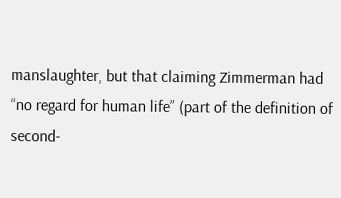manslaughter, but that claiming Zimmerman had “no regard for human life” (part of the definition of second-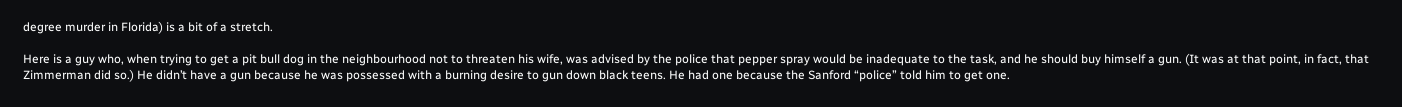degree murder in Florida) is a bit of a stretch.

Here is a guy who, when trying to get a pit bull dog in the neighbourhood not to threaten his wife, was advised by the police that pepper spray would be inadequate to the task, and he should buy himself a gun. (It was at that point, in fact, that Zimmerman did so.) He didn’t have a gun because he was possessed with a burning desire to gun down black teens. He had one because the Sanford “police” told him to get one.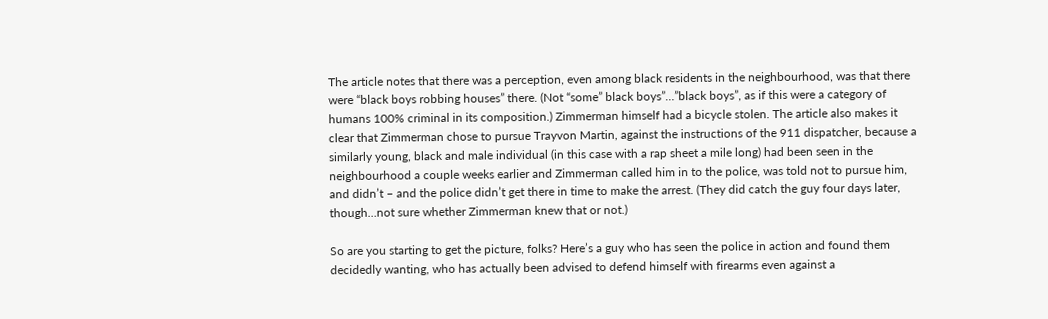The article notes that there was a perception, even among black residents in the neighbourhood, was that there were “black boys robbing houses” there. (Not “some” black boys”…”black boys”, as if this were a category of humans 100% criminal in its composition.) Zimmerman himself had a bicycle stolen. The article also makes it clear that Zimmerman chose to pursue Trayvon Martin, against the instructions of the 911 dispatcher, because a similarly young, black and male individual (in this case with a rap sheet a mile long) had been seen in the neighbourhood a couple weeks earlier and Zimmerman called him in to the police, was told not to pursue him, and didn’t – and the police didn’t get there in time to make the arrest. (They did catch the guy four days later, though…not sure whether Zimmerman knew that or not.)

So are you starting to get the picture, folks? Here’s a guy who has seen the police in action and found them decidedly wanting, who has actually been advised to defend himself with firearms even against a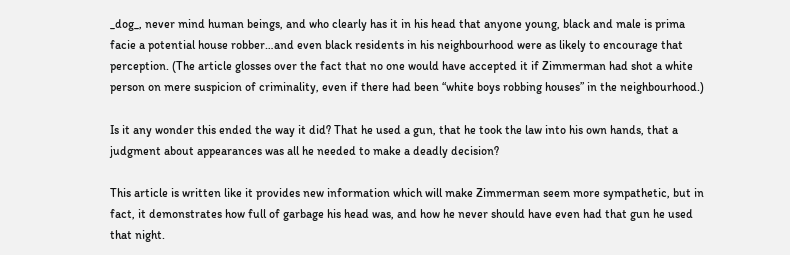_dog_, never mind human beings, and who clearly has it in his head that anyone young, black and male is prima facie a potential house robber…and even black residents in his neighbourhood were as likely to encourage that perception. (The article glosses over the fact that no one would have accepted it if Zimmerman had shot a white person on mere suspicion of criminality, even if there had been “white boys robbing houses” in the neighbourhood.)

Is it any wonder this ended the way it did? That he used a gun, that he took the law into his own hands, that a judgment about appearances was all he needed to make a deadly decision?

This article is written like it provides new information which will make Zimmerman seem more sympathetic, but in fact, it demonstrates how full of garbage his head was, and how he never should have even had that gun he used that night.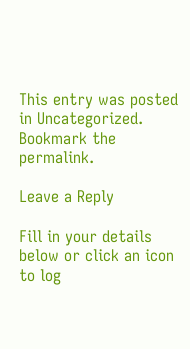This entry was posted in Uncategorized. Bookmark the permalink.

Leave a Reply

Fill in your details below or click an icon to log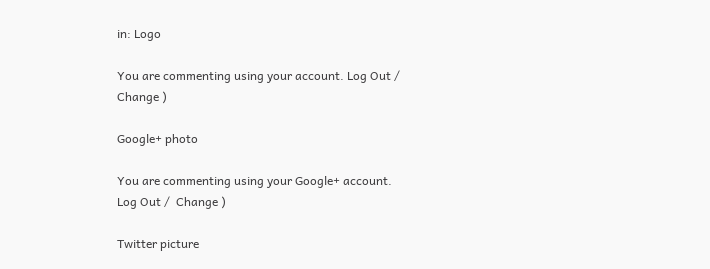in: Logo

You are commenting using your account. Log Out /  Change )

Google+ photo

You are commenting using your Google+ account. Log Out /  Change )

Twitter picture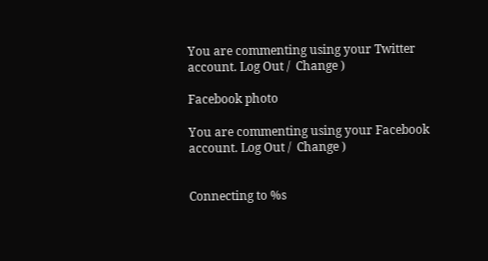You are commenting using your Twitter account. Log Out /  Change )

Facebook photo

You are commenting using your Facebook account. Log Out /  Change )


Connecting to %s